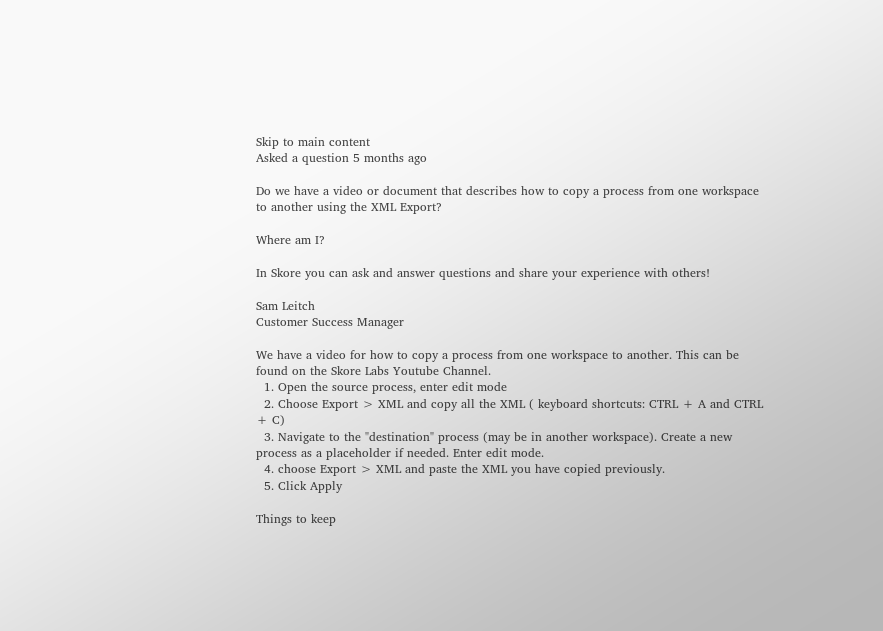Skip to main content
Asked a question 5 months ago

Do we have a video or document that describes how to copy a process from one workspace to another using the XML Export?

Where am I?

In Skore you can ask and answer questions and share your experience with others!

Sam Leitch
Customer Success Manager

We have a video for how to copy a process from one workspace to another. This can be found on the Skore Labs Youtube Channel.
  1. Open the source process, enter edit mode
  2. Choose Export > XML and copy all the XML ( keyboard shortcuts: CTRL + A and CTRL + C)
  3. Navigate to the "destination" process (may be in another workspace). Create a new process as a placeholder if needed. Enter edit mode.
  4. choose Export > XML and paste the XML you have copied previously.
  5. Click Apply

Things to keep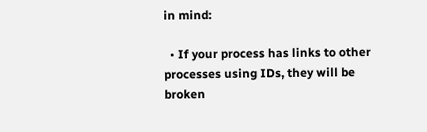in mind:

  • If your process has links to other processes using IDs, they will be broken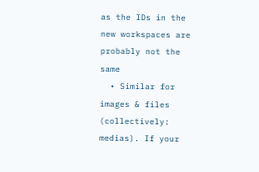as the IDs in the new workspaces are probably not the same
  • Similar for images & files (collectively: medias). If your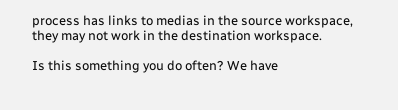process has links to medias in the source workspace, they may not work in the destination workspace.

Is this something you do often? We have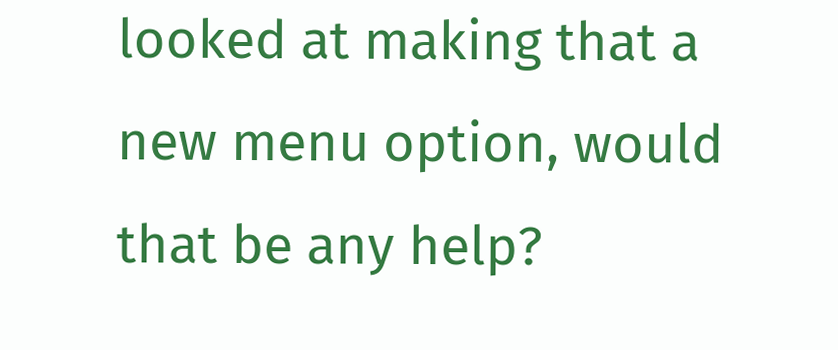looked at making that a new menu option, would that be any help?